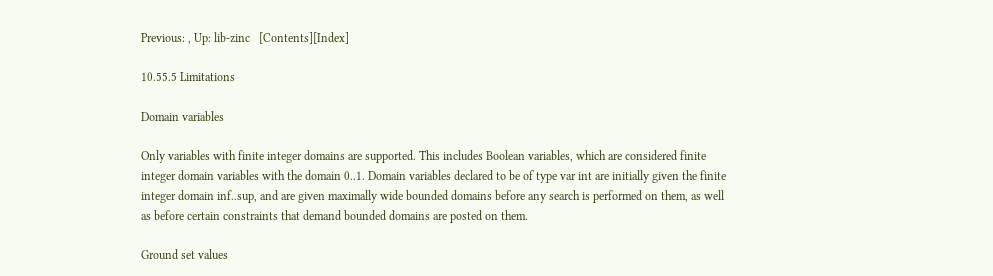Previous: , Up: lib-zinc   [Contents][Index]

10.55.5 Limitations

Domain variables

Only variables with finite integer domains are supported. This includes Boolean variables, which are considered finite integer domain variables with the domain 0..1. Domain variables declared to be of type var int are initially given the finite integer domain inf..sup, and are given maximally wide bounded domains before any search is performed on them, as well as before certain constraints that demand bounded domains are posted on them.

Ground set values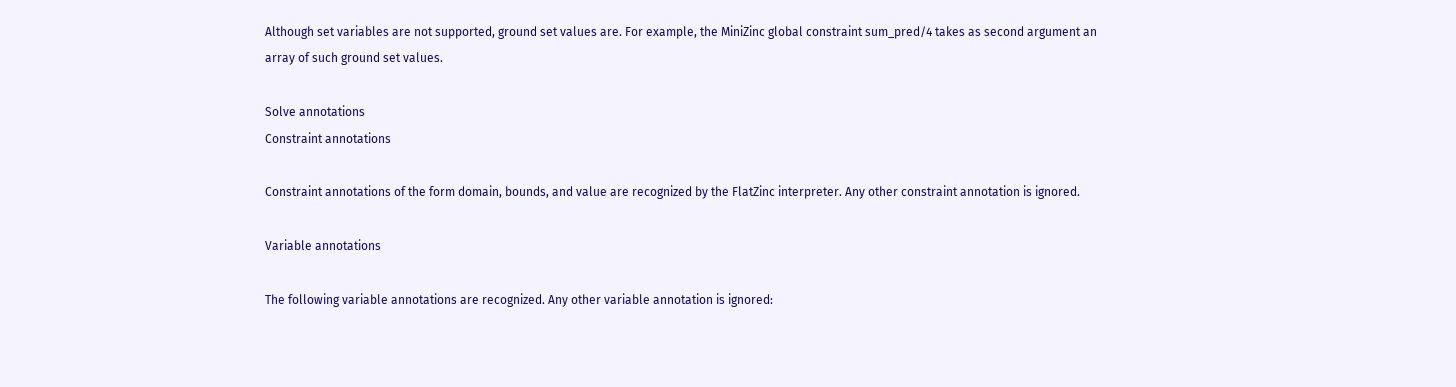Although set variables are not supported, ground set values are. For example, the MiniZinc global constraint sum_pred/4 takes as second argument an array of such ground set values.

Solve annotations
Constraint annotations

Constraint annotations of the form domain, bounds, and value are recognized by the FlatZinc interpreter. Any other constraint annotation is ignored.

Variable annotations

The following variable annotations are recognized. Any other variable annotation is ignored: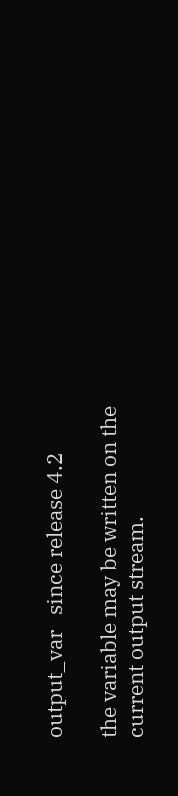output_var   since release 4.2

the variable may be written on the current output stream.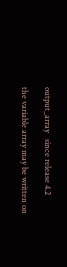output_array   since release 4.2

the variable array may be written on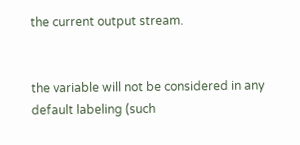the current output stream.


the variable will not be considered in any default labeling (such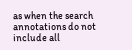as when the search annotations do not include all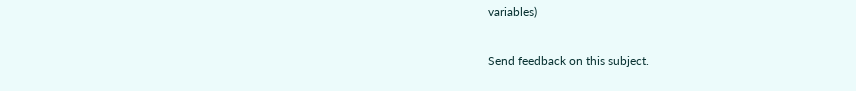variables)

Send feedback on this subject.